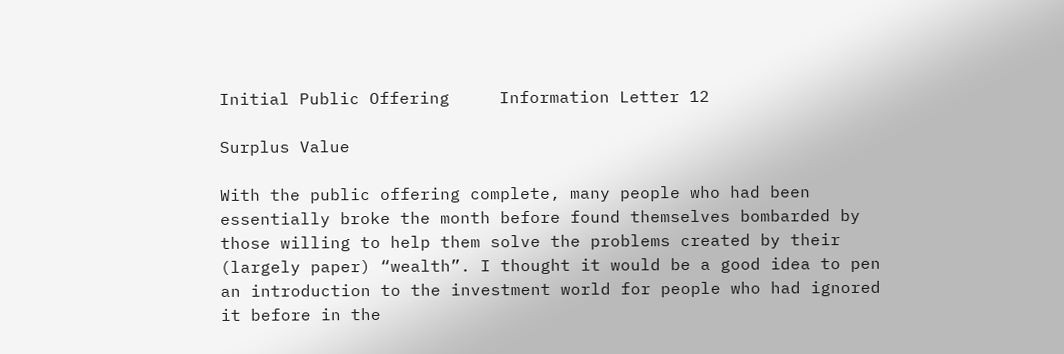Initial Public Offering     Information Letter 12

Surplus Value

With the public offering complete, many people who had been essentially broke the month before found themselves bombarded by those willing to help them solve the problems created by their (largely paper) “wealth”. I thought it would be a good idea to pen an introduction to the investment world for people who had ignored it before in the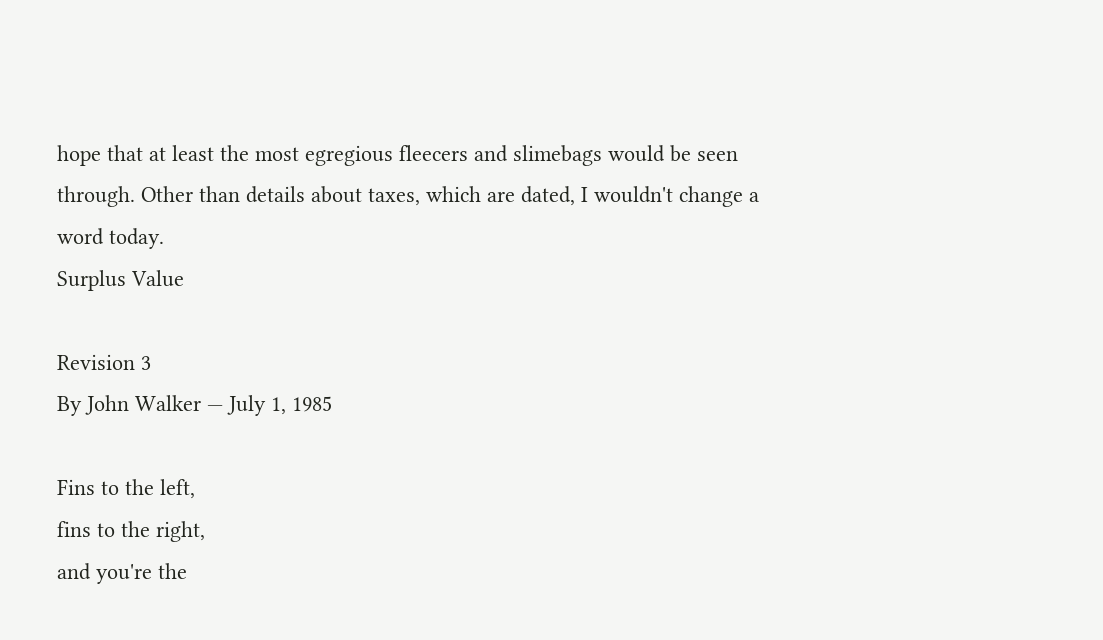hope that at least the most egregious fleecers and slimebags would be seen through. Other than details about taxes, which are dated, I wouldn't change a word today.
Surplus Value

Revision 3
By John Walker — July 1, 1985

Fins to the left,
fins to the right,
and you're the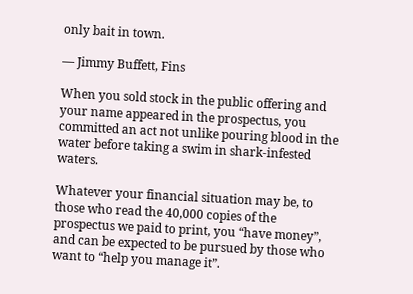only bait in town.

— Jimmy Buffett, Fins

When you sold stock in the public offering and your name appeared in the prospectus, you committed an act not unlike pouring blood in the water before taking a swim in shark-infested waters.

Whatever your financial situation may be, to those who read the 40,000 copies of the prospectus we paid to print, you “have money”, and can be expected to be pursued by those who want to “help you manage it”.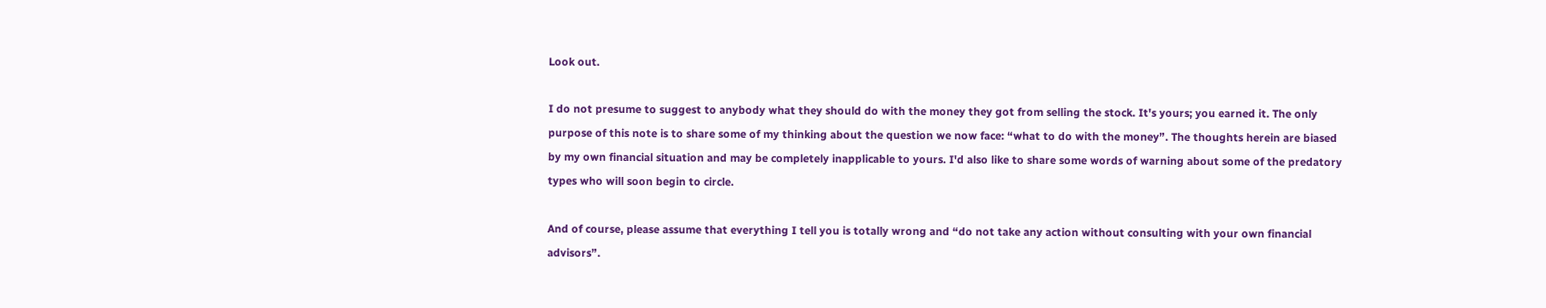Look out.

I do not presume to suggest to anybody what they should do with the money they got from selling the stock. It's yours; you earned it. The only purpose of this note is to share some of my thinking about the question we now face: “what to do with the money”. The thoughts herein are biased by my own financial situation and may be completely inapplicable to yours. I'd also like to share some words of warning about some of the predatory types who will soon begin to circle.

And of course, please assume that everything I tell you is totally wrong and “do not take any action without consulting with your own financial advisors”.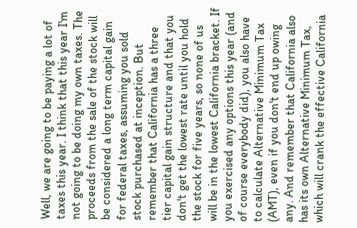Well, we are going to be paying a lot of taxes this year. I think that this year I'm not going to be doing my own taxes. The proceeds from the sale of the stock will be considered a long term capital gain for federal taxes, assuming you sold stock purchased at inception. But remember that California has a three tier capital gain structure and that you don't get the lowest rate until you hold the stock for five years, so none of us will be in the lowest California bracket. If you exercised any options this year (and of course everybody did), you also have to calculate Alternative Minimum Tax (AMT), even if you don't end up owing any. And remember that California also has its own Alternative Minimum Tax, which will crank the effective California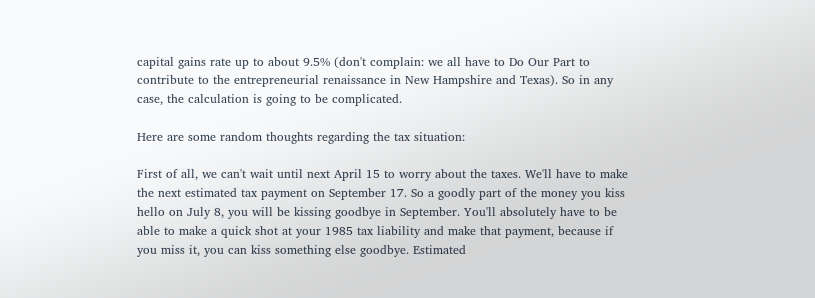capital gains rate up to about 9.5% (don't complain: we all have to Do Our Part to contribute to the entrepreneurial renaissance in New Hampshire and Texas). So in any case, the calculation is going to be complicated.

Here are some random thoughts regarding the tax situation:

First of all, we can't wait until next April 15 to worry about the taxes. We'll have to make the next estimated tax payment on September 17. So a goodly part of the money you kiss hello on July 8, you will be kissing goodbye in September. You'll absolutely have to be able to make a quick shot at your 1985 tax liability and make that payment, because if you miss it, you can kiss something else goodbye. Estimated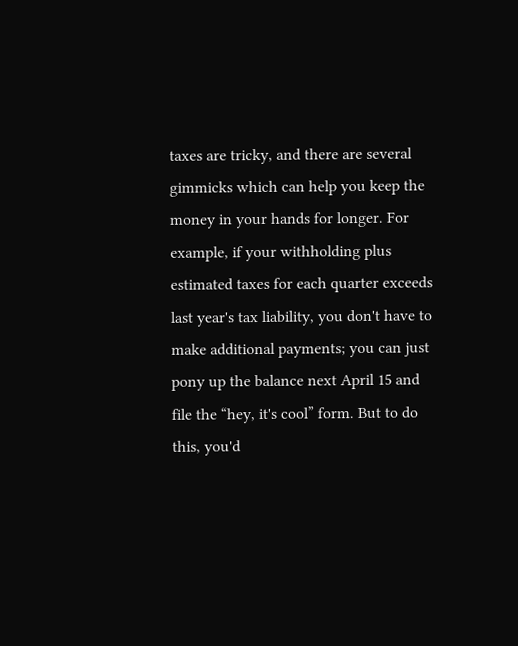taxes are tricky, and there are several gimmicks which can help you keep the money in your hands for longer. For example, if your withholding plus estimated taxes for each quarter exceeds last year's tax liability, you don't have to make additional payments; you can just pony up the balance next April 15 and file the “hey, it's cool” form. But to do this, you'd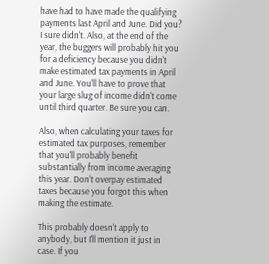have had to have made the qualifying payments last April and June. Did you? I sure didn't. Also, at the end of the year, the buggers will probably hit you for a deficiency because you didn't make estimated tax payments in April and June. You'll have to prove that your large slug of income didn't come until third quarter. Be sure you can.

Also, when calculating your taxes for estimated tax purposes, remember that you'll probably benefit substantially from income averaging this year. Don't overpay estimated taxes because you forgot this when making the estimate.

This probably doesn't apply to anybody, but I'll mention it just in case. If you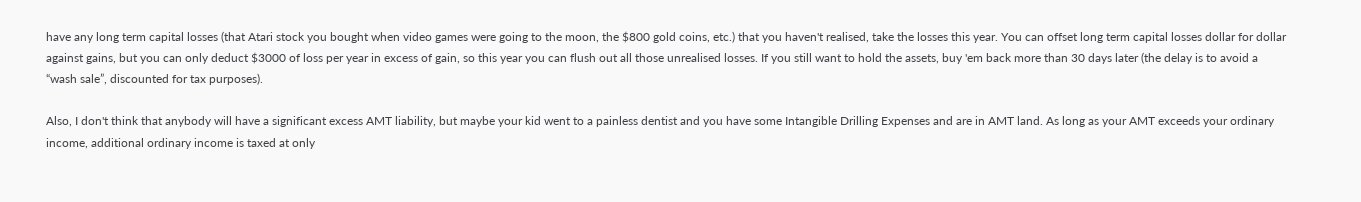have any long term capital losses (that Atari stock you bought when video games were going to the moon, the $800 gold coins, etc.) that you haven't realised, take the losses this year. You can offset long term capital losses dollar for dollar against gains, but you can only deduct $3000 of loss per year in excess of gain, so this year you can flush out all those unrealised losses. If you still want to hold the assets, buy 'em back more than 30 days later (the delay is to avoid a “wash sale”, discounted for tax purposes).

Also, I don't think that anybody will have a significant excess AMT liability, but maybe your kid went to a painless dentist and you have some Intangible Drilling Expenses and are in AMT land. As long as your AMT exceeds your ordinary income, additional ordinary income is taxed at only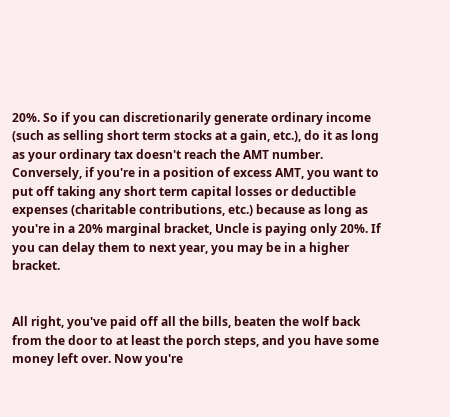20%. So if you can discretionarily generate ordinary income (such as selling short term stocks at a gain, etc.), do it as long as your ordinary tax doesn't reach the AMT number. Conversely, if you're in a position of excess AMT, you want to put off taking any short term capital losses or deductible expenses (charitable contributions, etc.) because as long as you're in a 20% marginal bracket, Uncle is paying only 20%. If you can delay them to next year, you may be in a higher bracket.


All right, you've paid off all the bills, beaten the wolf back from the door to at least the porch steps, and you have some money left over. Now you're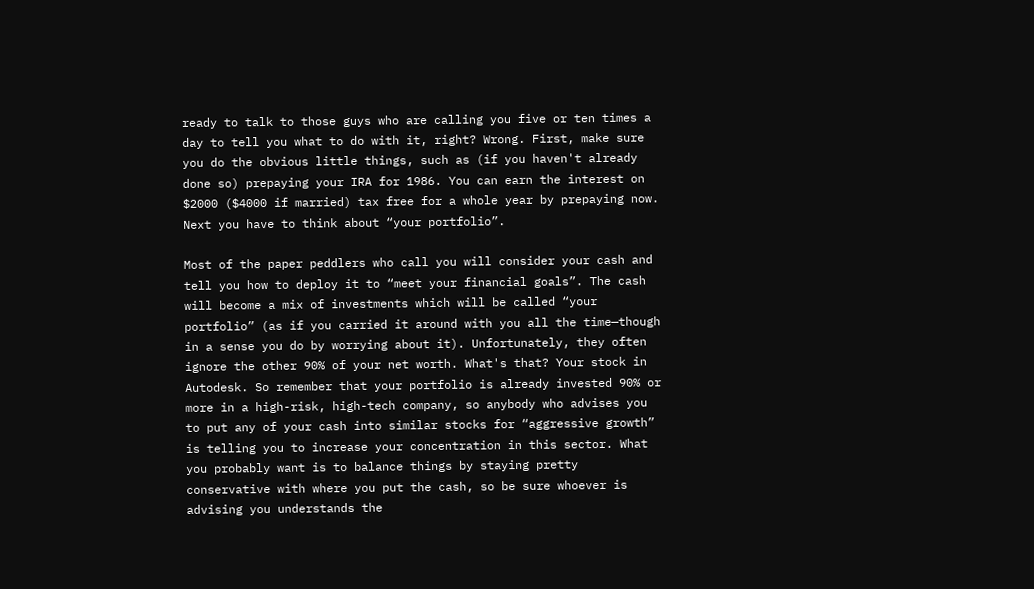ready to talk to those guys who are calling you five or ten times a day to tell you what to do with it, right? Wrong. First, make sure you do the obvious little things, such as (if you haven't already done so) prepaying your IRA for 1986. You can earn the interest on $2000 ($4000 if married) tax free for a whole year by prepaying now. Next you have to think about “your portfolio”.

Most of the paper peddlers who call you will consider your cash and tell you how to deploy it to “meet your financial goals”. The cash will become a mix of investments which will be called “your portfolio” (as if you carried it around with you all the time—though in a sense you do by worrying about it). Unfortunately, they often ignore the other 90% of your net worth. What's that? Your stock in Autodesk. So remember that your portfolio is already invested 90% or more in a high-risk, high-tech company, so anybody who advises you to put any of your cash into similar stocks for “aggressive growth” is telling you to increase your concentration in this sector. What you probably want is to balance things by staying pretty conservative with where you put the cash, so be sure whoever is advising you understands the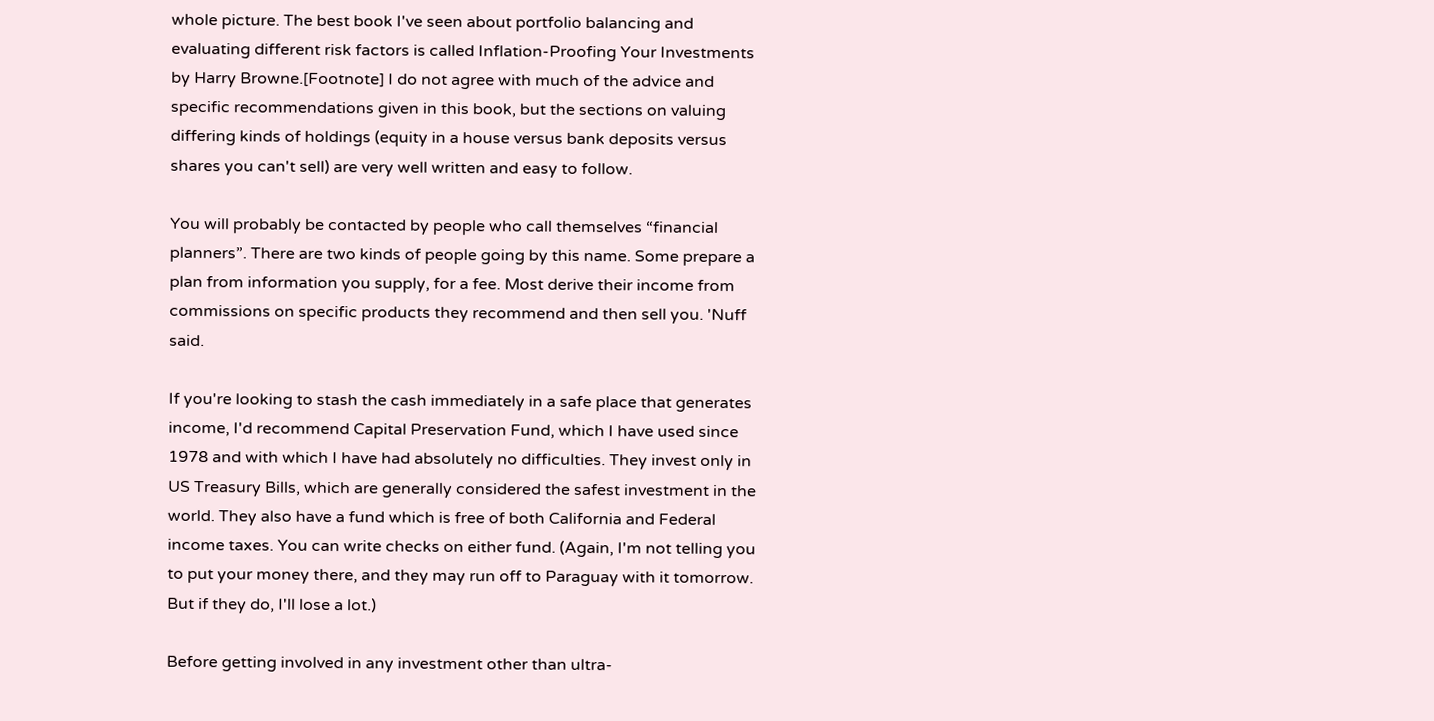whole picture. The best book I've seen about portfolio balancing and evaluating different risk factors is called Inflation-Proofing Your Investments by Harry Browne.[Footnote] I do not agree with much of the advice and specific recommendations given in this book, but the sections on valuing differing kinds of holdings (equity in a house versus bank deposits versus shares you can't sell) are very well written and easy to follow.

You will probably be contacted by people who call themselves “financial planners”. There are two kinds of people going by this name. Some prepare a plan from information you supply, for a fee. Most derive their income from commissions on specific products they recommend and then sell you. 'Nuff said.

If you're looking to stash the cash immediately in a safe place that generates income, I'd recommend Capital Preservation Fund, which I have used since 1978 and with which I have had absolutely no difficulties. They invest only in US Treasury Bills, which are generally considered the safest investment in the world. They also have a fund which is free of both California and Federal income taxes. You can write checks on either fund. (Again, I'm not telling you to put your money there, and they may run off to Paraguay with it tomorrow. But if they do, I'll lose a lot.)

Before getting involved in any investment other than ultra-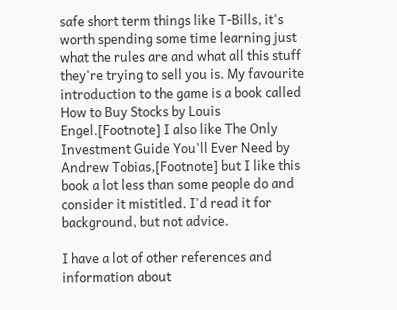safe short term things like T-Bills, it's worth spending some time learning just what the rules are and what all this stuff they're trying to sell you is. My favourite introduction to the game is a book called How to Buy Stocks by Louis Engel.[Footnote] I also like The Only Investment Guide You'll Ever Need by Andrew Tobias,[Footnote] but I like this book a lot less than some people do and consider it mistitled. I'd read it for background, but not advice.

I have a lot of other references and information about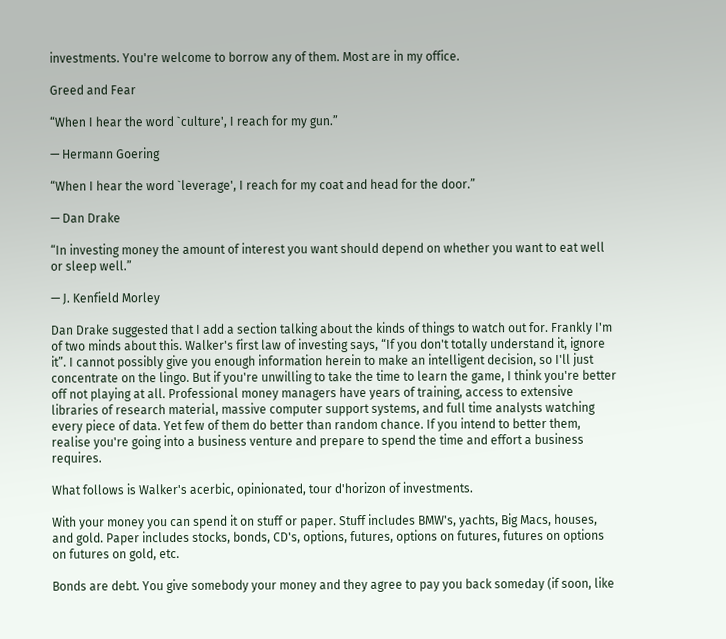investments. You're welcome to borrow any of them. Most are in my office.

Greed and Fear

“When I hear the word `culture', I reach for my gun.”

— Hermann Goering

“When I hear the word `leverage', I reach for my coat and head for the door.”

— Dan Drake

“In investing money the amount of interest you want should depend on whether you want to eat well or sleep well.”

— J. Kenfield Morley

Dan Drake suggested that I add a section talking about the kinds of things to watch out for. Frankly I'm of two minds about this. Walker's first law of investing says, “If you don't totally understand it, ignore it”. I cannot possibly give you enough information herein to make an intelligent decision, so I'll just concentrate on the lingo. But if you're unwilling to take the time to learn the game, I think you're better off not playing at all. Professional money managers have years of training, access to extensive libraries of research material, massive computer support systems, and full time analysts watching every piece of data. Yet few of them do better than random chance. If you intend to better them, realise you're going into a business venture and prepare to spend the time and effort a business requires.

What follows is Walker's acerbic, opinionated, tour d'horizon of investments.

With your money you can spend it on stuff or paper. Stuff includes BMW's, yachts, Big Macs, houses, and gold. Paper includes stocks, bonds, CD's, options, futures, options on futures, futures on options on futures on gold, etc.

Bonds are debt. You give somebody your money and they agree to pay you back someday (if soon, like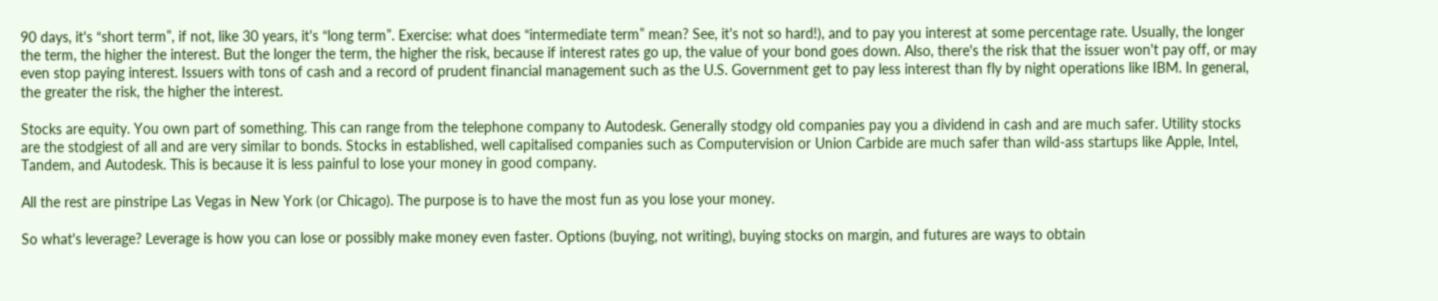90 days, it's “short term”, if not, like 30 years, it's “long term”. Exercise: what does “intermediate term” mean? See, it's not so hard!), and to pay you interest at some percentage rate. Usually, the longer the term, the higher the interest. But the longer the term, the higher the risk, because if interest rates go up, the value of your bond goes down. Also, there's the risk that the issuer won't pay off, or may even stop paying interest. Issuers with tons of cash and a record of prudent financial management such as the U.S. Government get to pay less interest than fly by night operations like IBM. In general, the greater the risk, the higher the interest.

Stocks are equity. You own part of something. This can range from the telephone company to Autodesk. Generally stodgy old companies pay you a dividend in cash and are much safer. Utility stocks are the stodgiest of all and are very similar to bonds. Stocks in established, well capitalised companies such as Computervision or Union Carbide are much safer than wild-ass startups like Apple, Intel, Tandem, and Autodesk. This is because it is less painful to lose your money in good company.

All the rest are pinstripe Las Vegas in New York (or Chicago). The purpose is to have the most fun as you lose your money.

So what's leverage? Leverage is how you can lose or possibly make money even faster. Options (buying, not writing), buying stocks on margin, and futures are ways to obtain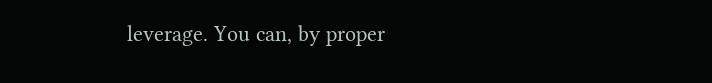leverage. You can, by proper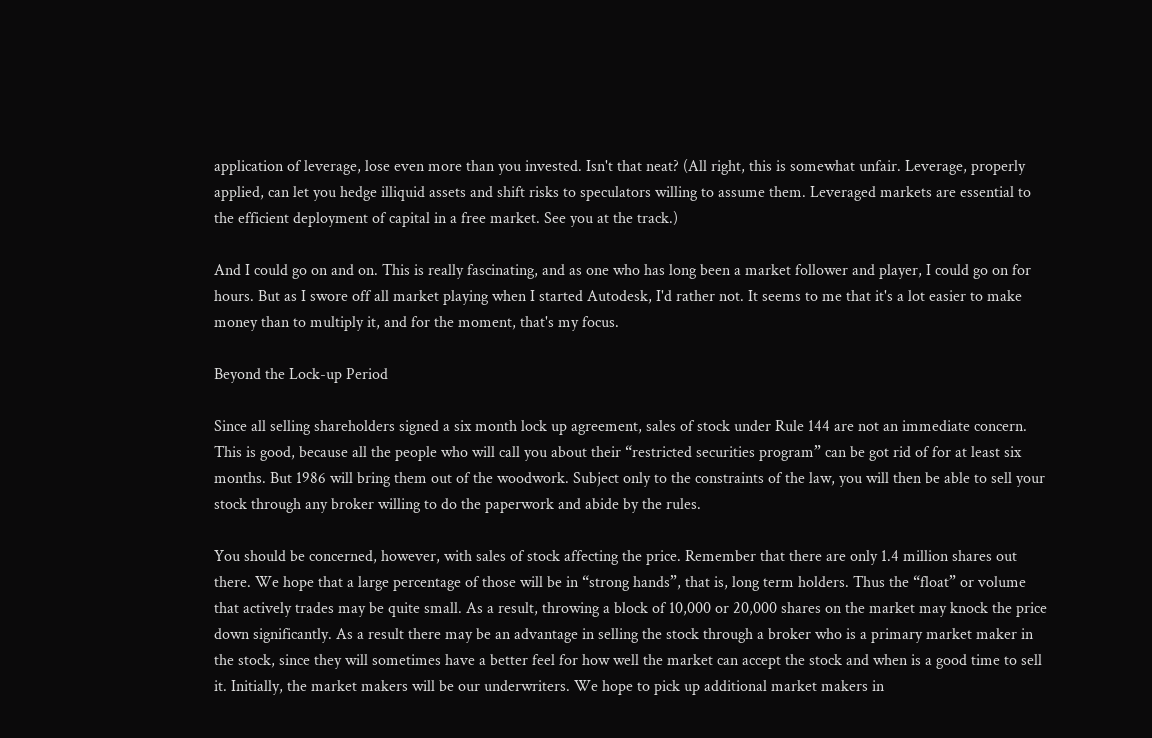application of leverage, lose even more than you invested. Isn't that neat? (All right, this is somewhat unfair. Leverage, properly applied, can let you hedge illiquid assets and shift risks to speculators willing to assume them. Leveraged markets are essential to the efficient deployment of capital in a free market. See you at the track.)

And I could go on and on. This is really fascinating, and as one who has long been a market follower and player, I could go on for hours. But as I swore off all market playing when I started Autodesk, I'd rather not. It seems to me that it's a lot easier to make money than to multiply it, and for the moment, that's my focus.

Beyond the Lock-up Period

Since all selling shareholders signed a six month lock up agreement, sales of stock under Rule 144 are not an immediate concern. This is good, because all the people who will call you about their “restricted securities program” can be got rid of for at least six months. But 1986 will bring them out of the woodwork. Subject only to the constraints of the law, you will then be able to sell your stock through any broker willing to do the paperwork and abide by the rules.

You should be concerned, however, with sales of stock affecting the price. Remember that there are only 1.4 million shares out there. We hope that a large percentage of those will be in “strong hands”, that is, long term holders. Thus the “float” or volume that actively trades may be quite small. As a result, throwing a block of 10,000 or 20,000 shares on the market may knock the price down significantly. As a result there may be an advantage in selling the stock through a broker who is a primary market maker in the stock, since they will sometimes have a better feel for how well the market can accept the stock and when is a good time to sell it. Initially, the market makers will be our underwriters. We hope to pick up additional market makers in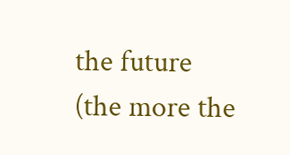the future (the more the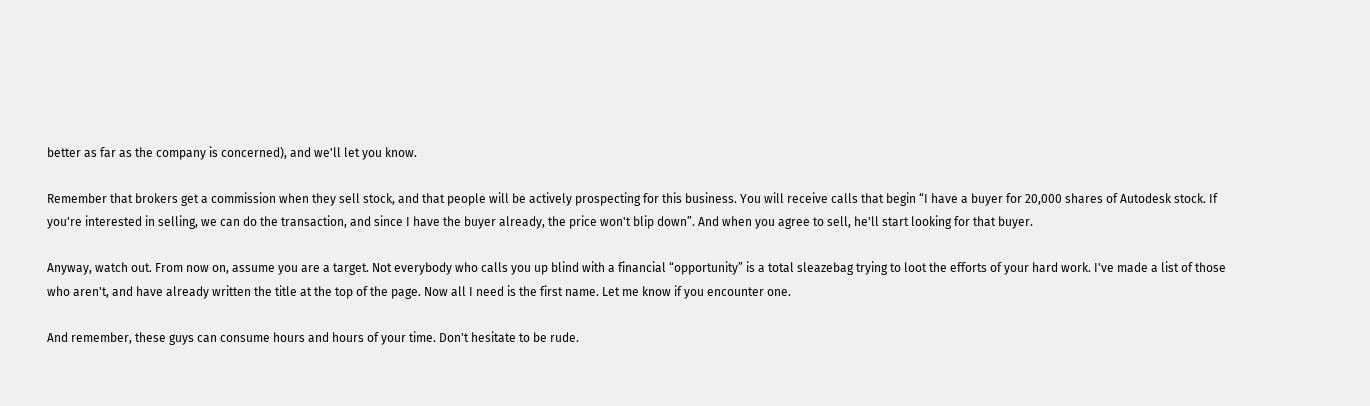better as far as the company is concerned), and we'll let you know.

Remember that brokers get a commission when they sell stock, and that people will be actively prospecting for this business. You will receive calls that begin “I have a buyer for 20,000 shares of Autodesk stock. If you're interested in selling, we can do the transaction, and since I have the buyer already, the price won't blip down”. And when you agree to sell, he'll start looking for that buyer.

Anyway, watch out. From now on, assume you are a target. Not everybody who calls you up blind with a financial “opportunity” is a total sleazebag trying to loot the efforts of your hard work. I've made a list of those who aren't, and have already written the title at the top of the page. Now all I need is the first name. Let me know if you encounter one.

And remember, these guys can consume hours and hours of your time. Don't hesitate to be rude.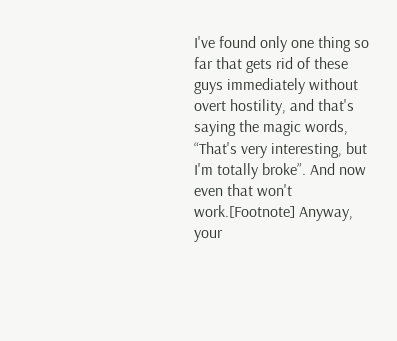I've found only one thing so far that gets rid of these guys immediately without overt hostility, and that's saying the magic words, “That's very interesting, but I'm totally broke”. And now even that won't work.[Footnote] Anyway, your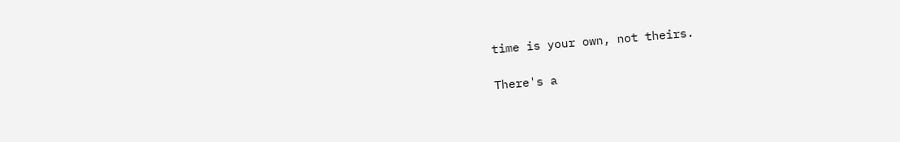time is your own, not theirs.

There's a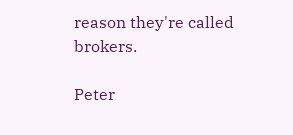reason they're called brokers.

Peter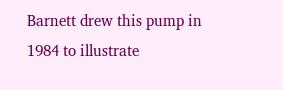Barnett drew this pump in 1984 to illustrate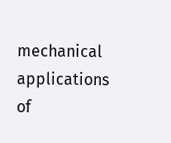mechanical applications of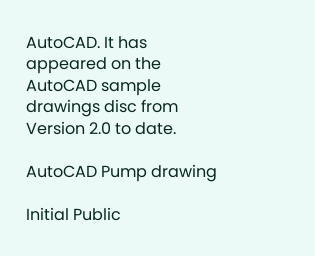AutoCAD. It has appeared on the AutoCAD sample drawings disc from Version 2.0 to date.

AutoCAD Pump drawing

Initial Public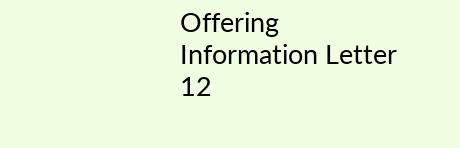Offering     Information Letter 12